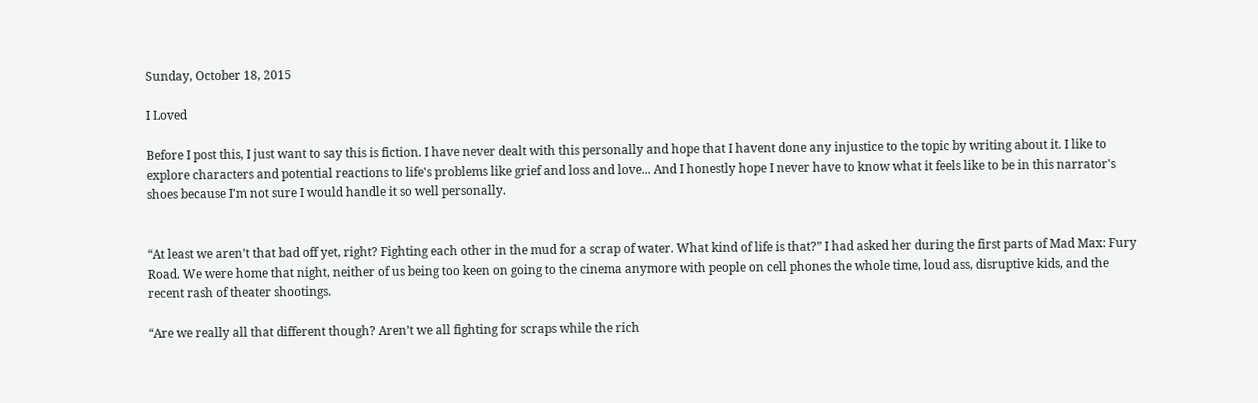Sunday, October 18, 2015

I Loved

Before I post this, I just want to say this is fiction. I have never dealt with this personally and hope that I havent done any injustice to the topic by writing about it. I like to explore characters and potential reactions to life's problems like grief and loss and love... And I honestly hope I never have to know what it feels like to be in this narrator's shoes because I'm not sure I would handle it so well personally.


“At least we aren’t that bad off yet, right? Fighting each other in the mud for a scrap of water. What kind of life is that?” I had asked her during the first parts of Mad Max: Fury Road. We were home that night, neither of us being too keen on going to the cinema anymore with people on cell phones the whole time, loud ass, disruptive kids, and the recent rash of theater shootings.

“Are we really all that different though? Aren’t we all fighting for scraps while the rich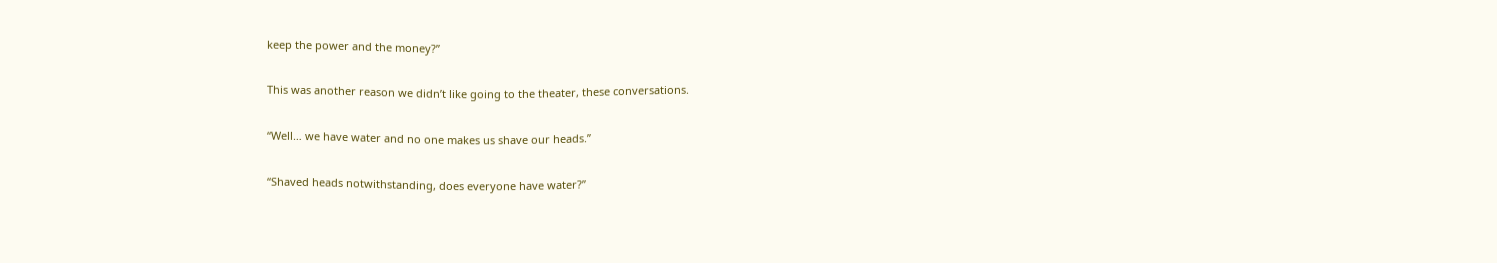keep the power and the money?”

This was another reason we didn’t like going to the theater, these conversations.

“Well… we have water and no one makes us shave our heads.”

“Shaved heads notwithstanding, does everyone have water?”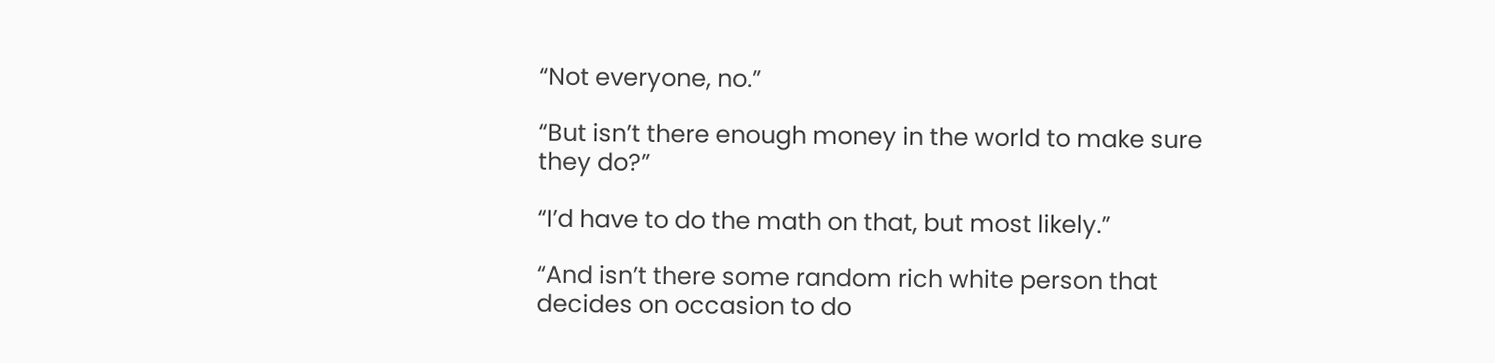“Not everyone, no.”

“But isn’t there enough money in the world to make sure they do?”

“I’d have to do the math on that, but most likely.”

“And isn’t there some random rich white person that decides on occasion to do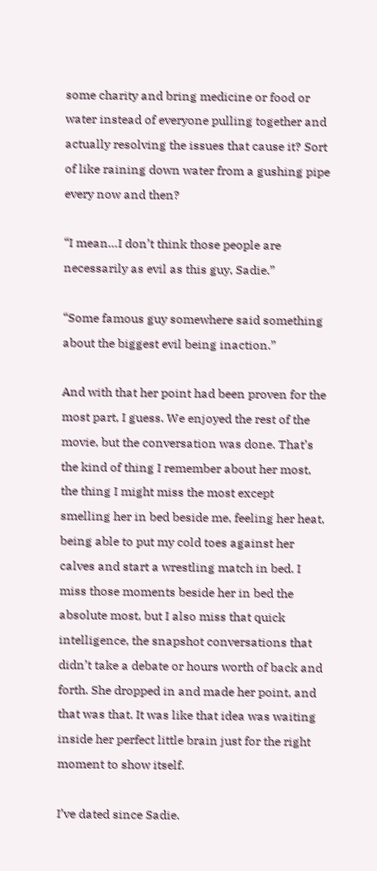some charity and bring medicine or food or water instead of everyone pulling together and actually resolving the issues that cause it? Sort of like raining down water from a gushing pipe every now and then?

“I mean…I don’t think those people are necessarily as evil as this guy, Sadie.”

“Some famous guy somewhere said something about the biggest evil being inaction.”

And with that her point had been proven for the most part, I guess. We enjoyed the rest of the movie, but the conversation was done. That’s the kind of thing I remember about her most, the thing I might miss the most except smelling her in bed beside me, feeling her heat, being able to put my cold toes against her calves and start a wrestling match in bed. I miss those moments beside her in bed the absolute most, but I also miss that quick intelligence, the snapshot conversations that didn’t take a debate or hours worth of back and forth. She dropped in and made her point, and that was that. It was like that idea was waiting inside her perfect little brain just for the right moment to show itself.

I’ve dated since Sadie.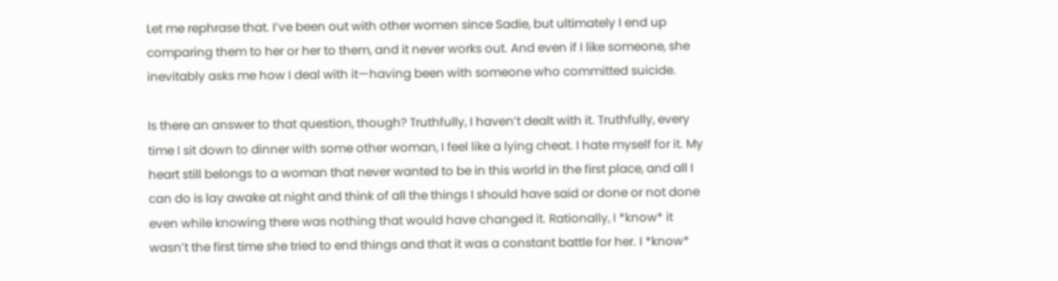Let me rephrase that. I’ve been out with other women since Sadie, but ultimately I end up comparing them to her or her to them, and it never works out. And even if I like someone, she inevitably asks me how I deal with it—having been with someone who committed suicide.

Is there an answer to that question, though? Truthfully, I haven’t dealt with it. Truthfully, every time I sit down to dinner with some other woman, I feel like a lying cheat. I hate myself for it. My heart still belongs to a woman that never wanted to be in this world in the first place, and all I can do is lay awake at night and think of all the things I should have said or done or not done even while knowing there was nothing that would have changed it. Rationally, I *know* it wasn’t the first time she tried to end things and that it was a constant battle for her. I *know*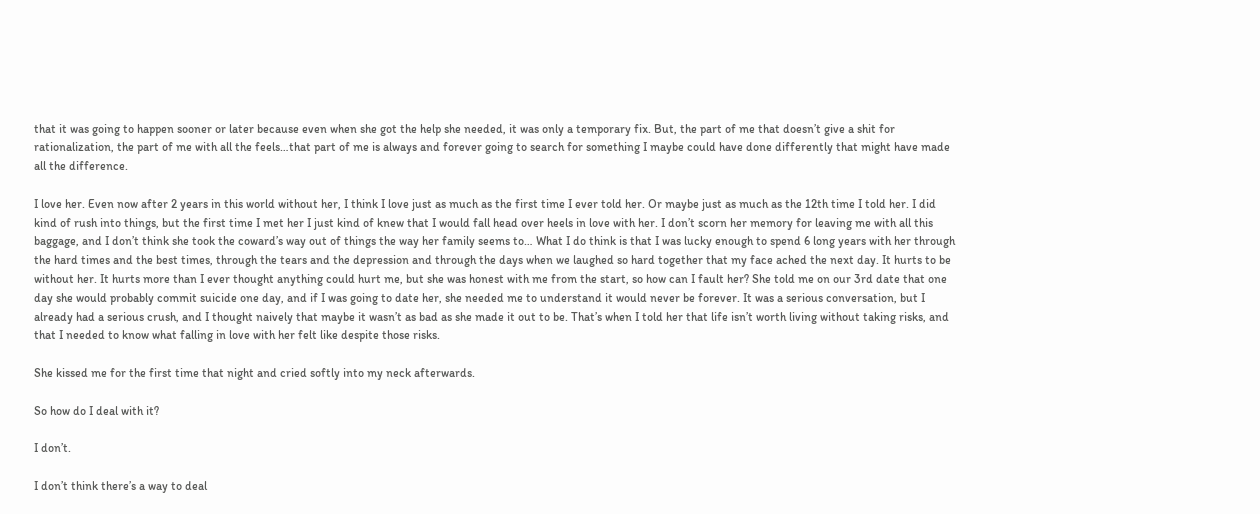that it was going to happen sooner or later because even when she got the help she needed, it was only a temporary fix. But, the part of me that doesn’t give a shit for rationalization, the part of me with all the feels…that part of me is always and forever going to search for something I maybe could have done differently that might have made all the difference.

I love her. Even now after 2 years in this world without her, I think I love just as much as the first time I ever told her. Or maybe just as much as the 12th time I told her. I did kind of rush into things, but the first time I met her I just kind of knew that I would fall head over heels in love with her. I don’t scorn her memory for leaving me with all this baggage, and I don’t think she took the coward’s way out of things the way her family seems to… What I do think is that I was lucky enough to spend 6 long years with her through the hard times and the best times, through the tears and the depression and through the days when we laughed so hard together that my face ached the next day. It hurts to be without her. It hurts more than I ever thought anything could hurt me, but she was honest with me from the start, so how can I fault her? She told me on our 3rd date that one day she would probably commit suicide one day, and if I was going to date her, she needed me to understand it would never be forever. It was a serious conversation, but I already had a serious crush, and I thought naively that maybe it wasn’t as bad as she made it out to be. That’s when I told her that life isn’t worth living without taking risks, and that I needed to know what falling in love with her felt like despite those risks.

She kissed me for the first time that night and cried softly into my neck afterwards.

So how do I deal with it?

I don’t.

I don’t think there’s a way to deal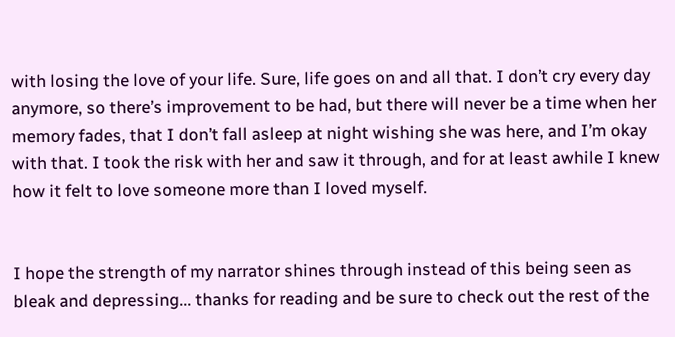with losing the love of your life. Sure, life goes on and all that. I don’t cry every day anymore, so there’s improvement to be had, but there will never be a time when her memory fades, that I don’t fall asleep at night wishing she was here, and I’m okay with that. I took the risk with her and saw it through, and for at least awhile I knew how it felt to love someone more than I loved myself.


I hope the strength of my narrator shines through instead of this being seen as bleak and depressing... thanks for reading and be sure to check out the rest of the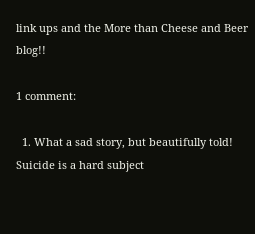link ups and the More than Cheese and Beer blog!!

1 comment:

  1. What a sad story, but beautifully told! Suicide is a hard subject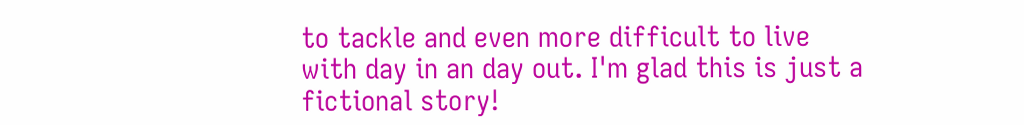to tackle and even more difficult to live with day in an day out. I'm glad this is just a fictional story!